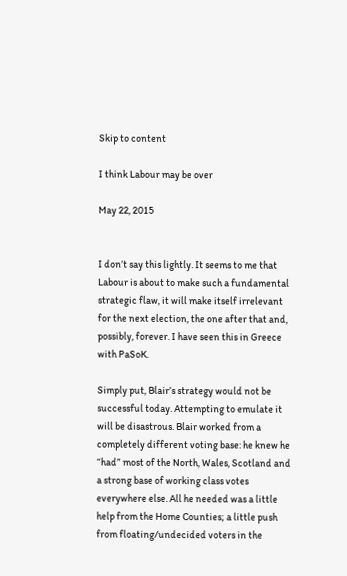Skip to content

I think Labour may be over

May 22, 2015


I don’t say this lightly. It seems to me that Labour is about to make such a fundamental strategic flaw, it will make itself irrelevant for the next election, the one after that and, possibly, forever. I have seen this in Greece with PaSoK.

Simply put, Blair’s strategy would not be successful today. Attempting to emulate it will be disastrous. Blair worked from a completely different voting base: he knew he “had” most of the North, Wales, Scotland and a strong base of working class votes everywhere else. All he needed was a little help from the Home Counties; a little push from floating/undecided voters in the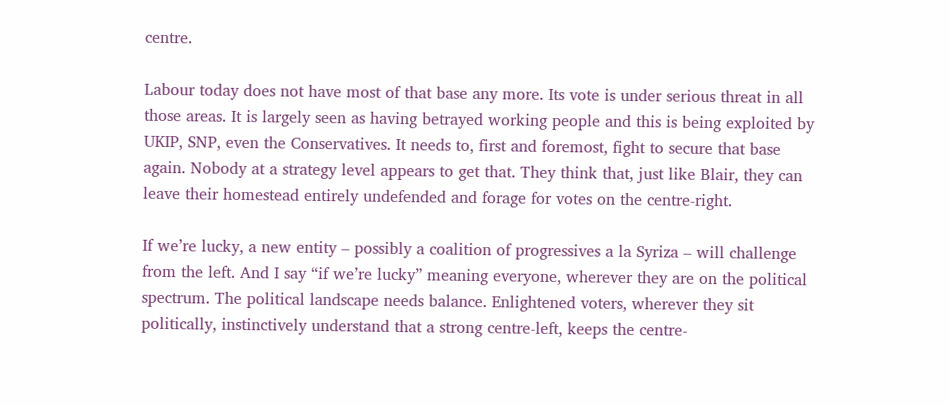centre.

Labour today does not have most of that base any more. Its vote is under serious threat in all those areas. It is largely seen as having betrayed working people and this is being exploited by UKIP, SNP, even the Conservatives. It needs to, first and foremost, fight to secure that base again. Nobody at a strategy level appears to get that. They think that, just like Blair, they can leave their homestead entirely undefended and forage for votes on the centre-right.

If we’re lucky, a new entity – possibly a coalition of progressives a la Syriza – will challenge from the left. And I say “if we’re lucky” meaning everyone, wherever they are on the political spectrum. The political landscape needs balance. Enlightened voters, wherever they sit politically, instinctively understand that a strong centre-left, keeps the centre-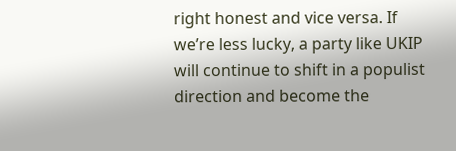right honest and vice versa. If we’re less lucky, a party like UKIP will continue to shift in a populist direction and become the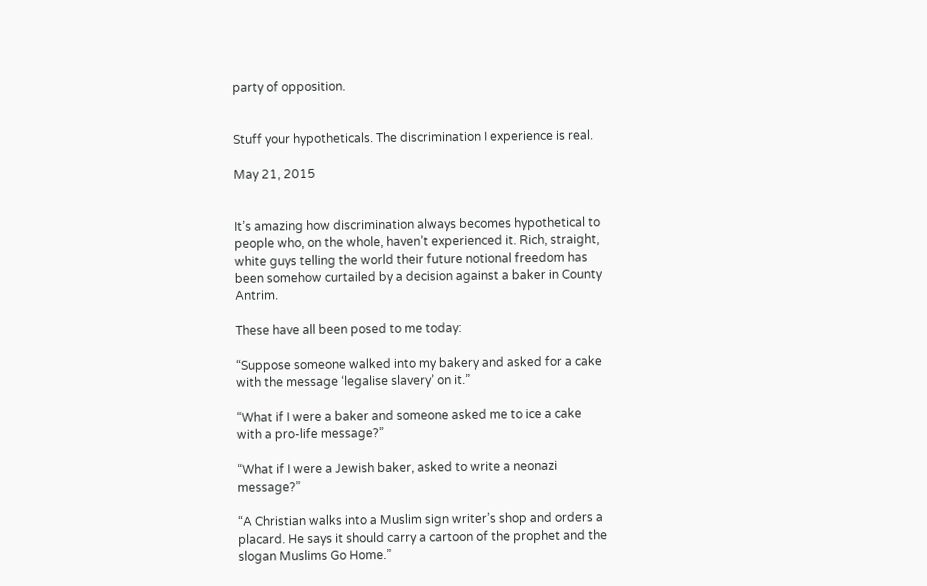party of opposition.


Stuff your hypotheticals. The discrimination I experience is real.

May 21, 2015


It’s amazing how discrimination always becomes hypothetical to people who, on the whole, haven’t experienced it. Rich, straight, white guys telling the world their future notional freedom has been somehow curtailed by a decision against a baker in County Antrim.

These have all been posed to me today:

“Suppose someone walked into my bakery and asked for a cake with the message ‘legalise slavery’ on it.”

“What if I were a baker and someone asked me to ice a cake with a pro-life message?”

“What if I were a Jewish baker, asked to write a neonazi message?”

“A Christian walks into a Muslim sign writer’s shop and orders a placard. He says it should carry a cartoon of the prophet and the slogan Muslims Go Home.”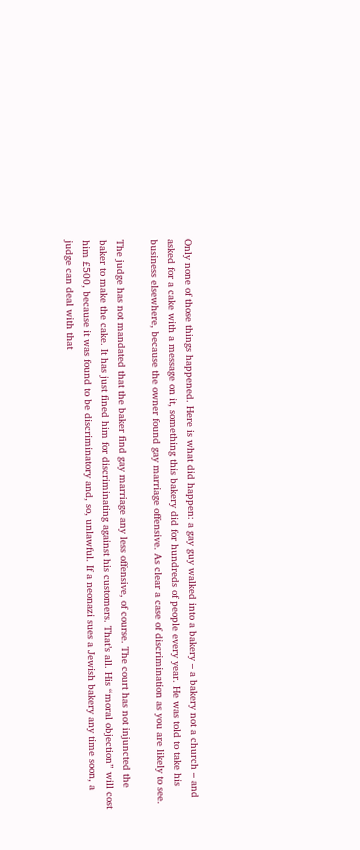Only none of those things happened. Here is what did happen: a gay guy walked into a bakery – a bakery not a church – and asked for a cake with a message on it, something this bakery did for hundreds of people every year. He was told to take his business elsewhere, because the owner found gay marriage offensive. As clear a case of discrimination as you are likely to see.

The judge has not mandated that the baker find gay marriage any less offensive, of course. The court has not injuncted the baker to make the cake. It has just fined him for discriminating against his customers. That’s all. His “moral objection” will cost him £500, because it was found to be discriminatory and, so, unlawful. If a neonazi sues a Jewish bakery any time soon, a judge can deal with that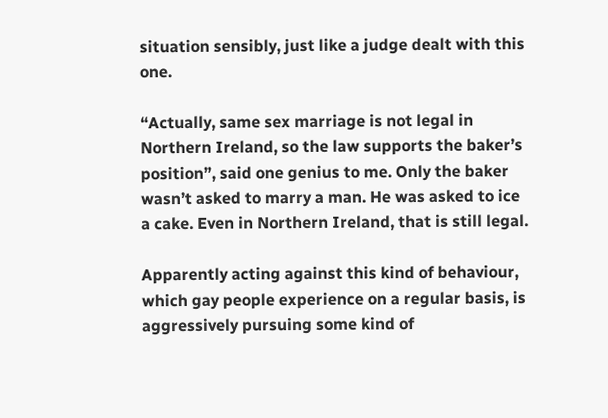situation sensibly, just like a judge dealt with this one.

“Actually, same sex marriage is not legal in Northern Ireland, so the law supports the baker’s position”, said one genius to me. Only the baker wasn’t asked to marry a man. He was asked to ice a cake. Even in Northern Ireland, that is still legal.

Apparently acting against this kind of behaviour, which gay people experience on a regular basis, is aggressively pursuing some kind of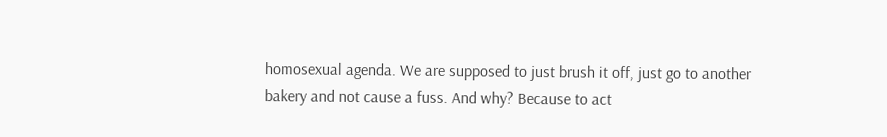homosexual agenda. We are supposed to just brush it off, just go to another bakery and not cause a fuss. And why? Because to act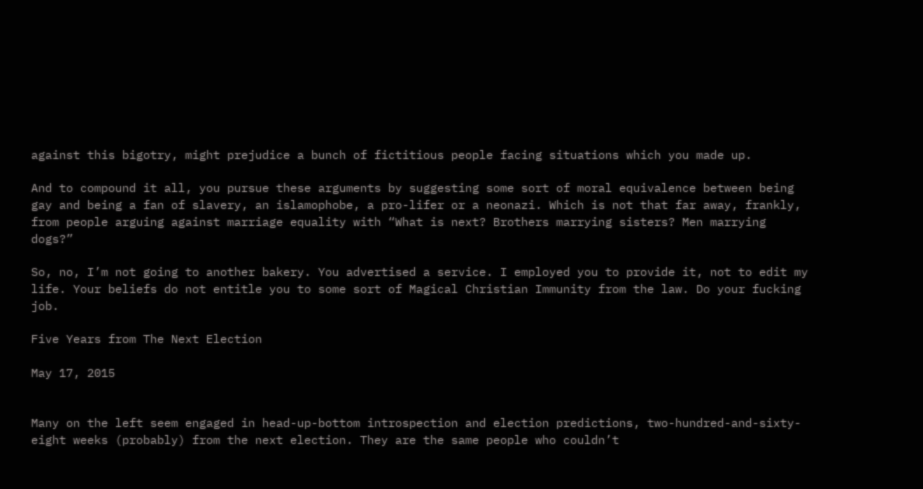against this bigotry, might prejudice a bunch of fictitious people facing situations which you made up.

And to compound it all, you pursue these arguments by suggesting some sort of moral equivalence between being gay and being a fan of slavery, an islamophobe, a pro-lifer or a neonazi. Which is not that far away, frankly, from people arguing against marriage equality with “What is next? Brothers marrying sisters? Men marrying dogs?”

So, no, I’m not going to another bakery. You advertised a service. I employed you to provide it, not to edit my life. Your beliefs do not entitle you to some sort of Magical Christian Immunity from the law. Do your fucking job.

Five Years from The Next Election

May 17, 2015


Many on the left seem engaged in head-up-bottom introspection and election predictions, two-hundred-and-sixty-eight weeks (probably) from the next election. They are the same people who couldn’t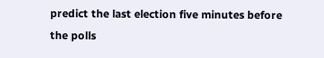predict the last election five minutes before the polls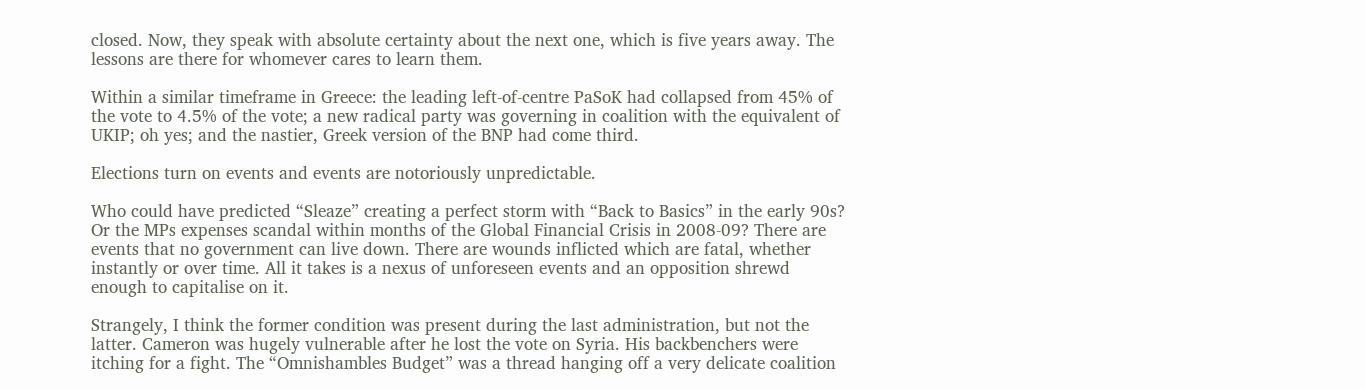closed. Now, they speak with absolute certainty about the next one, which is five years away. The lessons are there for whomever cares to learn them.

Within a similar timeframe in Greece: the leading left-of-centre PaSoK had collapsed from 45% of the vote to 4.5% of the vote; a new radical party was governing in coalition with the equivalent of UKIP; oh yes; and the nastier, Greek version of the BNP had come third.

Elections turn on events and events are notoriously unpredictable.

Who could have predicted “Sleaze” creating a perfect storm with “Back to Basics” in the early 90s? Or the MPs expenses scandal within months of the Global Financial Crisis in 2008-09? There are events that no government can live down. There are wounds inflicted which are fatal, whether instantly or over time. All it takes is a nexus of unforeseen events and an opposition shrewd enough to capitalise on it.

Strangely, I think the former condition was present during the last administration, but not the latter. Cameron was hugely vulnerable after he lost the vote on Syria. His backbenchers were itching for a fight. The “Omnishambles Budget” was a thread hanging off a very delicate coalition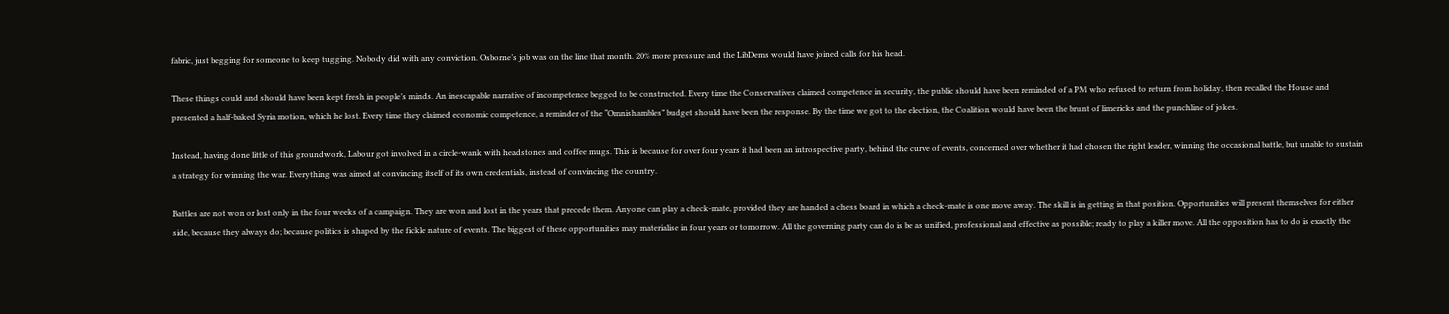fabric, just begging for someone to keep tugging. Nobody did with any conviction. Osborne’s job was on the line that month. 20% more pressure and the LibDems would have joined calls for his head.

These things could and should have been kept fresh in people’s minds. An inescapable narrative of incompetence begged to be constructed. Every time the Conservatives claimed competence in security, the public should have been reminded of a PM who refused to return from holiday, then recalled the House and presented a half-baked Syria motion, which he lost. Every time they claimed economic competence, a reminder of the “Omnishambles” budget should have been the response. By the time we got to the election, the Coalition would have been the brunt of limericks and the punchline of jokes.

Instead, having done little of this groundwork, Labour got involved in a circle-wank with headstones and coffee mugs. This is because for over four years it had been an introspective party, behind the curve of events, concerned over whether it had chosen the right leader, winning the occasional battle, but unable to sustain a strategy for winning the war. Everything was aimed at convincing itself of its own credentials, instead of convincing the country.

Battles are not won or lost only in the four weeks of a campaign. They are won and lost in the years that precede them. Anyone can play a check-mate, provided they are handed a chess board in which a check-mate is one move away. The skill is in getting in that position. Opportunities will present themselves for either side, because they always do; because politics is shaped by the fickle nature of events. The biggest of these opportunities may materialise in four years or tomorrow. All the governing party can do is be as unified, professional and effective as possible; ready to play a killer move. All the opposition has to do is exactly the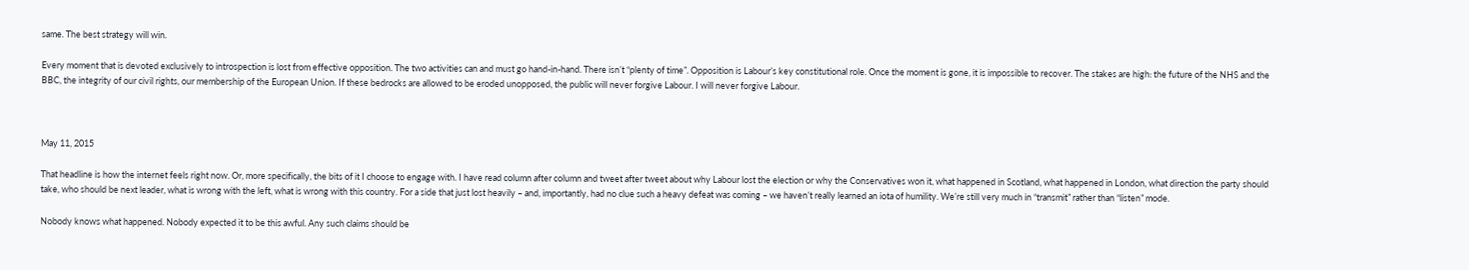same. The best strategy will win.

Every moment that is devoted exclusively to introspection is lost from effective opposition. The two activities can and must go hand-in-hand. There isn’t “plenty of time”. Opposition is Labour’s key constitutional role. Once the moment is gone, it is impossible to recover. The stakes are high: the future of the NHS and the BBC, the integrity of our civil rights, our membership of the European Union. If these bedrocks are allowed to be eroded unopposed, the public will never forgive Labour. I will never forgive Labour.



May 11, 2015

That headline is how the internet feels right now. Or, more specifically, the bits of it I choose to engage with. I have read column after column and tweet after tweet about why Labour lost the election or why the Conservatives won it, what happened in Scotland, what happened in London, what direction the party should take, who should be next leader, what is wrong with the left, what is wrong with this country. For a side that just lost heavily – and, importantly, had no clue such a heavy defeat was coming – we haven’t really learned an iota of humility. We’re still very much in “transmit” rather than “listen” mode.

Nobody knows what happened. Nobody expected it to be this awful. Any such claims should be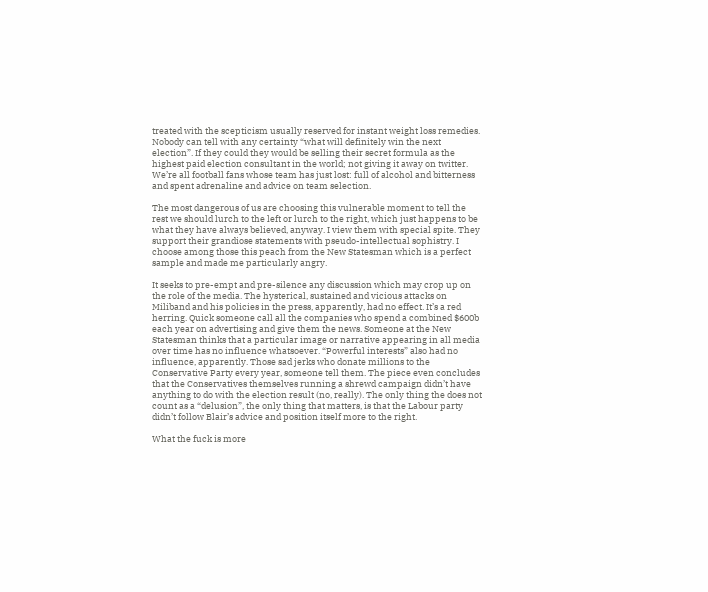treated with the scepticism usually reserved for instant weight loss remedies. Nobody can tell with any certainty “what will definitely win the next election”. If they could they would be selling their secret formula as the highest paid election consultant in the world; not giving it away on twitter. We’re all football fans whose team has just lost: full of alcohol and bitterness and spent adrenaline and advice on team selection.

The most dangerous of us are choosing this vulnerable moment to tell the rest we should lurch to the left or lurch to the right, which just happens to be what they have always believed, anyway. I view them with special spite. They support their grandiose statements with pseudo-intellectual sophistry. I choose among those this peach from the New Statesman which is a perfect sample and made me particularly angry.

It seeks to pre-empt and pre-silence any discussion which may crop up on the role of the media. The hysterical, sustained and vicious attacks on Miliband and his policies in the press, apparently, had no effect. It’s a red herring. Quick someone call all the companies who spend a combined $600b each year on advertising and give them the news. Someone at the New Statesman thinks that a particular image or narrative appearing in all media over time has no influence whatsoever. “Powerful interests” also had no influence, apparently. Those sad jerks who donate millions to the Conservative Party every year, someone tell them. The piece even concludes that the Conservatives themselves running a shrewd campaign didn’t have anything to do with the election result (no, really). The only thing the does not count as a “delusion”, the only thing that matters, is that the Labour party didn’t follow Blair’s advice and position itself more to the right.

What the fuck is more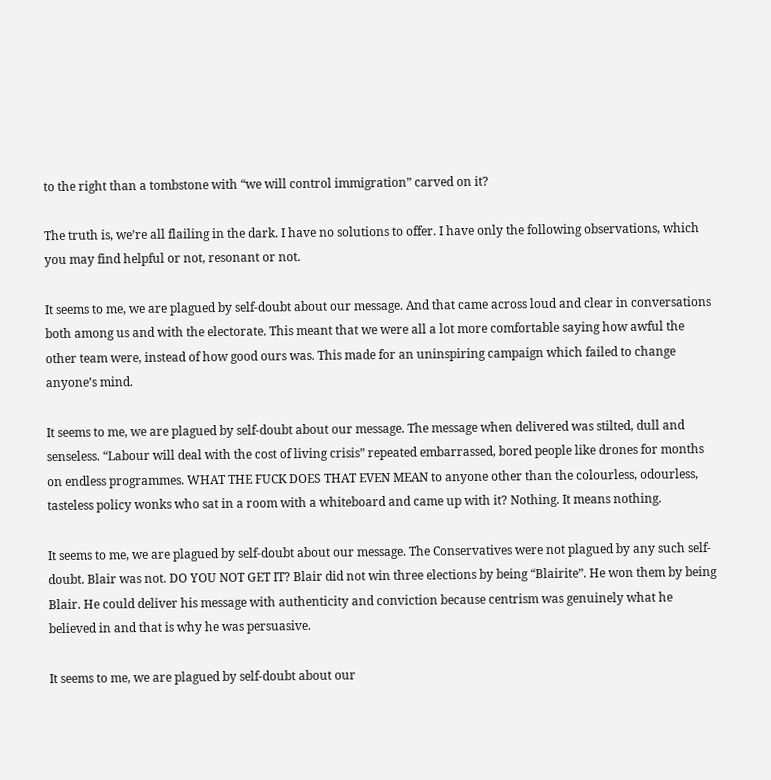to the right than a tombstone with “we will control immigration” carved on it?

The truth is, we’re all flailing in the dark. I have no solutions to offer. I have only the following observations, which you may find helpful or not, resonant or not.

It seems to me, we are plagued by self-doubt about our message. And that came across loud and clear in conversations both among us and with the electorate. This meant that we were all a lot more comfortable saying how awful the other team were, instead of how good ours was. This made for an uninspiring campaign which failed to change anyone’s mind.

It seems to me, we are plagued by self-doubt about our message. The message when delivered was stilted, dull and senseless. “Labour will deal with the cost of living crisis” repeated embarrassed, bored people like drones for months on endless programmes. WHAT THE FUCK DOES THAT EVEN MEAN to anyone other than the colourless, odourless, tasteless policy wonks who sat in a room with a whiteboard and came up with it? Nothing. It means nothing.

It seems to me, we are plagued by self-doubt about our message. The Conservatives were not plagued by any such self-doubt. Blair was not. DO YOU NOT GET IT? Blair did not win three elections by being “Blairite”. He won them by being Blair. He could deliver his message with authenticity and conviction because centrism was genuinely what he believed in and that is why he was persuasive.

It seems to me, we are plagued by self-doubt about our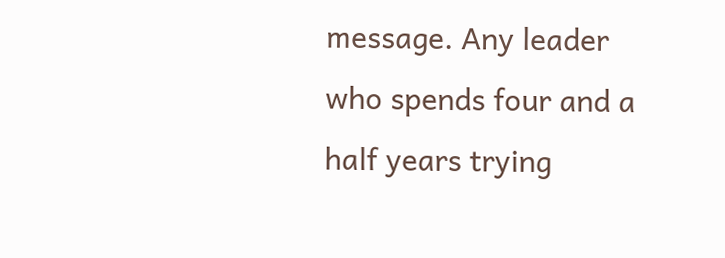message. Any leader who spends four and a half years trying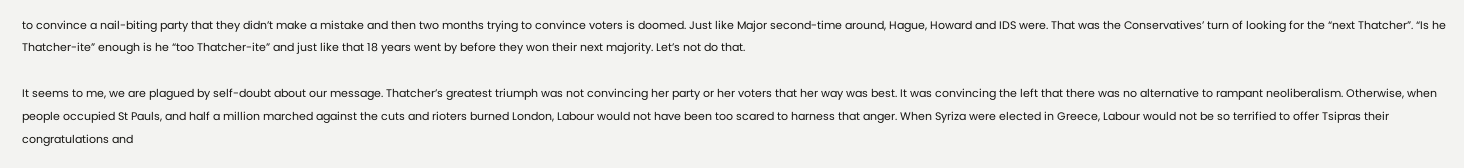to convince a nail-biting party that they didn’t make a mistake and then two months trying to convince voters is doomed. Just like Major second-time around, Hague, Howard and IDS were. That was the Conservatives’ turn of looking for the “next Thatcher”. “Is he Thatcher-ite” enough is he “too Thatcher-ite” and just like that 18 years went by before they won their next majority. Let’s not do that.

It seems to me, we are plagued by self-doubt about our message. Thatcher’s greatest triumph was not convincing her party or her voters that her way was best. It was convincing the left that there was no alternative to rampant neoliberalism. Otherwise, when people occupied St Pauls, and half a million marched against the cuts and rioters burned London, Labour would not have been too scared to harness that anger. When Syriza were elected in Greece, Labour would not be so terrified to offer Tsipras their congratulations and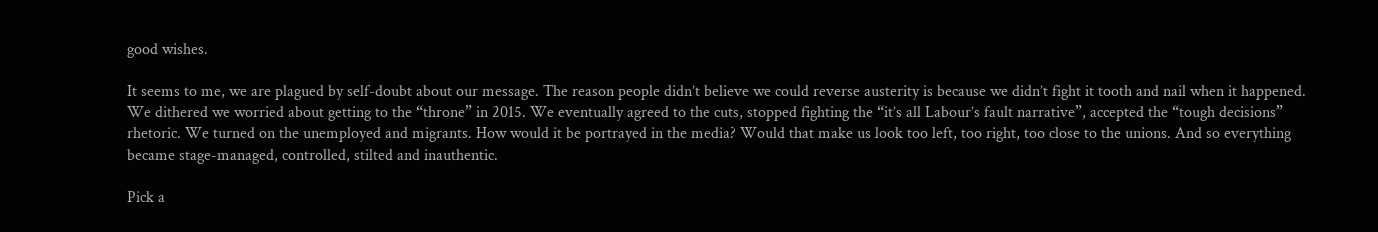good wishes.

It seems to me, we are plagued by self-doubt about our message. The reason people didn’t believe we could reverse austerity is because we didn’t fight it tooth and nail when it happened. We dithered we worried about getting to the “throne” in 2015. We eventually agreed to the cuts, stopped fighting the “it’s all Labour’s fault narrative”, accepted the “tough decisions” rhetoric. We turned on the unemployed and migrants. How would it be portrayed in the media? Would that make us look too left, too right, too close to the unions. And so everything became stage-managed, controlled, stilted and inauthentic.

Pick a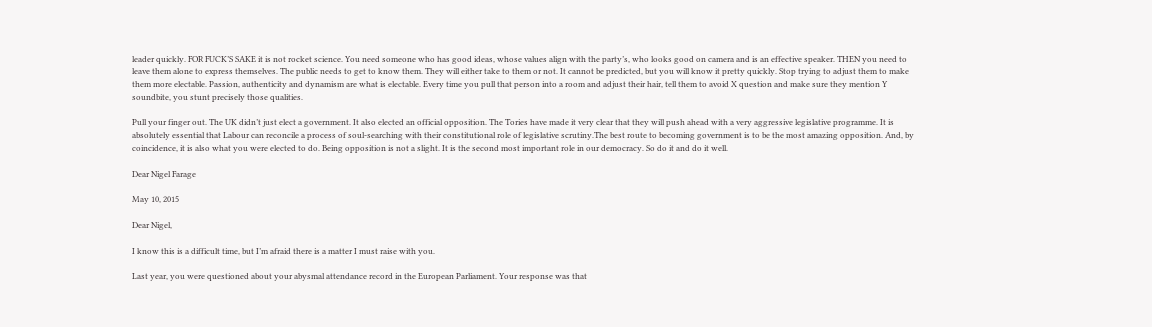leader quickly. FOR FUCK’S SAKE it is not rocket science. You need someone who has good ideas, whose values align with the party’s, who looks good on camera and is an effective speaker. THEN you need to leave them alone to express themselves. The public needs to get to know them. They will either take to them or not. It cannot be predicted, but you will know it pretty quickly. Stop trying to adjust them to make them more electable. Passion, authenticity and dynamism are what is electable. Every time you pull that person into a room and adjust their hair, tell them to avoid X question and make sure they mention Y soundbite, you stunt precisely those qualities.

Pull your finger out. The UK didn’t just elect a government. It also elected an official opposition. The Tories have made it very clear that they will push ahead with a very aggressive legislative programme. It is absolutely essential that Labour can reconcile a process of soul-searching with their constitutional role of legislative scrutiny.The best route to becoming government is to be the most amazing opposition. And, by coincidence, it is also what you were elected to do. Being opposition is not a slight. It is the second most important role in our democracy. So do it and do it well.

Dear Nigel Farage

May 10, 2015

Dear Nigel,

I know this is a difficult time, but I’m afraid there is a matter I must raise with you.

Last year, you were questioned about your abysmal attendance record in the European Parliament. Your response was that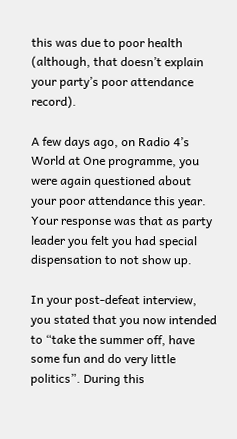this was due to poor health (although, that doesn’t explain your party’s poor attendance record).

A few days ago, on Radio 4’s World at One programme, you were again questioned about your poor attendance this year. Your response was that as party leader you felt you had special dispensation to not show up.

In your post-defeat interview, you stated that you now intended to “take the summer off, have some fun and do very little politics”. During this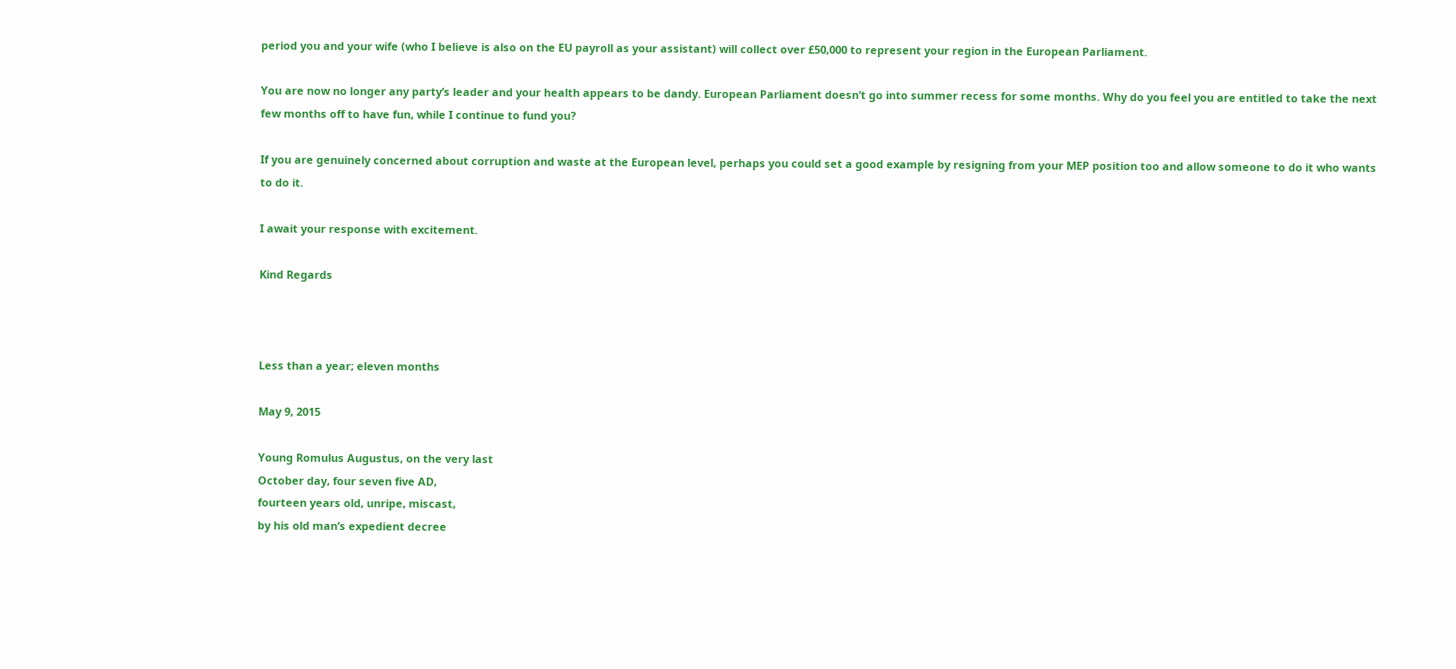period you and your wife (who I believe is also on the EU payroll as your assistant) will collect over £50,000 to represent your region in the European Parliament.

You are now no longer any party’s leader and your health appears to be dandy. European Parliament doesn’t go into summer recess for some months. Why do you feel you are entitled to take the next few months off to have fun, while I continue to fund you?

If you are genuinely concerned about corruption and waste at the European level, perhaps you could set a good example by resigning from your MEP position too and allow someone to do it who wants to do it.

I await your response with excitement.

Kind Regards



Less than a year; eleven months

May 9, 2015

Young Romulus Augustus, on the very last
October day, four seven five AD,
fourteen years old, unripe, miscast,
by his old man’s expedient decree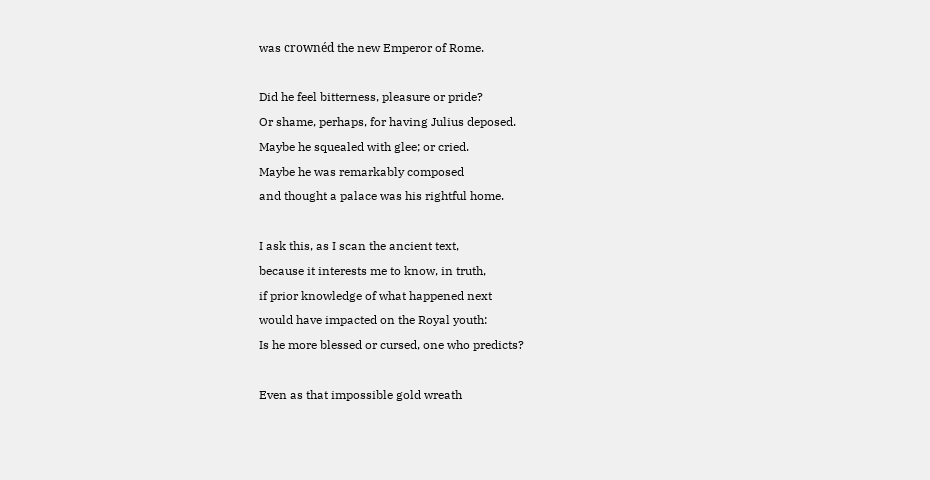was crownéd the new Emperor of Rome.

Did he feel bitterness, pleasure or pride?
Or shame, perhaps, for having Julius deposed.
Maybe he squealed with glee; or cried.
Maybe he was remarkably composed
and thought a palace was his rightful home.

I ask this, as I scan the ancient text,
because it interests me to know, in truth,
if prior knowledge of what happened next
would have impacted on the Royal youth:
Is he more blessed or cursed, one who predicts?

Even as that impossible gold wreath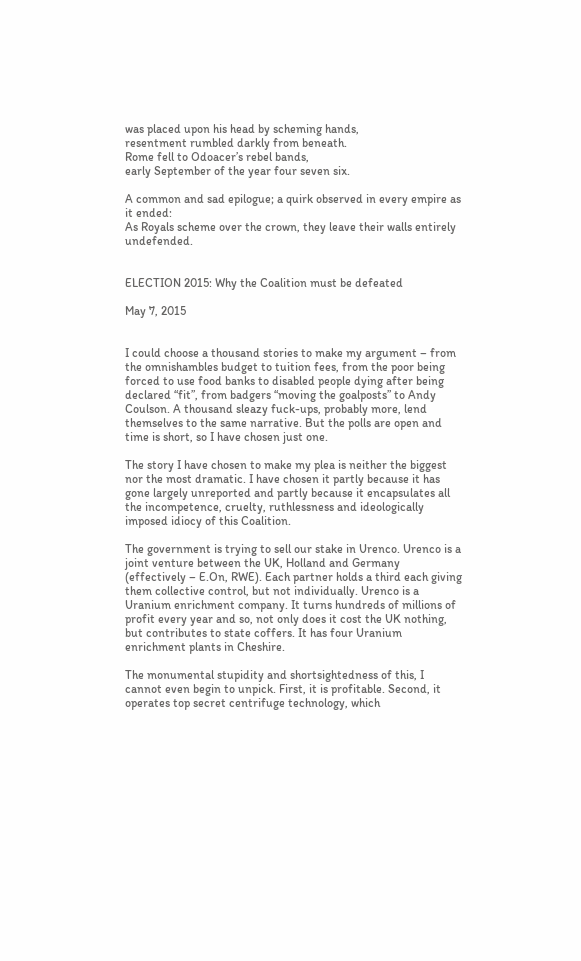was placed upon his head by scheming hands,
resentment rumbled darkly from beneath.
Rome fell to Odoacer’s rebel bands,
early September of the year four seven six.

A common and sad epilogue; a quirk observed in every empire as it ended:
As Royals scheme over the crown, they leave their walls entirely undefended.


ELECTION 2015: Why the Coalition must be defeated

May 7, 2015


I could choose a thousand stories to make my argument – from the omnishambles budget to tuition fees, from the poor being forced to use food banks to disabled people dying after being declared “fit”, from badgers “moving the goalposts” to Andy Coulson. A thousand sleazy fuck-ups, probably more, lend themselves to the same narrative. But the polls are open and time is short, so I have chosen just one.

The story I have chosen to make my plea is neither the biggest nor the most dramatic. I have chosen it partly because it has gone largely unreported and partly because it encapsulates all the incompetence, cruelty, ruthlessness and ideologically imposed idiocy of this Coalition.

The government is trying to sell our stake in Urenco. Urenco is a joint venture between the UK, Holland and Germany (effectively – E.On, RWE). Each partner holds a third each giving them collective control, but not individually. Urenco is a Uranium enrichment company. It turns hundreds of millions of profit every year and so, not only does it cost the UK nothing, but contributes to state coffers. It has four Uranium enrichment plants in Cheshire.

The monumental stupidity and shortsightedness of this, I cannot even begin to unpick. First, it is profitable. Second, it operates top secret centrifuge technology, which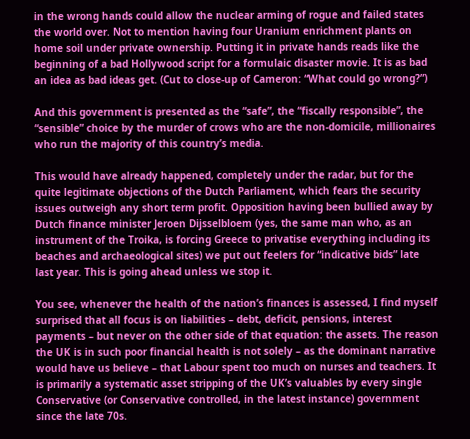in the wrong hands could allow the nuclear arming of rogue and failed states the world over. Not to mention having four Uranium enrichment plants on home soil under private ownership. Putting it in private hands reads like the beginning of a bad Hollywood script for a formulaic disaster movie. It is as bad an idea as bad ideas get. (Cut to close-up of Cameron: “What could go wrong?”)

And this government is presented as the “safe”, the “fiscally responsible”, the “sensible” choice by the murder of crows who are the non-domicile, millionaires who run the majority of this country’s media.

This would have already happened, completely under the radar, but for the quite legitimate objections of the Dutch Parliament, which fears the security issues outweigh any short term profit. Opposition having been bullied away by Dutch finance minister Jeroen Dijsselbloem (yes, the same man who, as an instrument of the Troika, is forcing Greece to privatise everything including its beaches and archaeological sites) we put out feelers for “indicative bids” late last year. This is going ahead unless we stop it.

You see, whenever the health of the nation’s finances is assessed, I find myself surprised that all focus is on liabilities – debt, deficit, pensions, interest payments – but never on the other side of that equation: the assets. The reason the UK is in such poor financial health is not solely – as the dominant narrative would have us believe – that Labour spent too much on nurses and teachers. It is primarily a systematic asset stripping of the UK’s valuables by every single Conservative (or Conservative controlled, in the latest instance) government since the late 70s.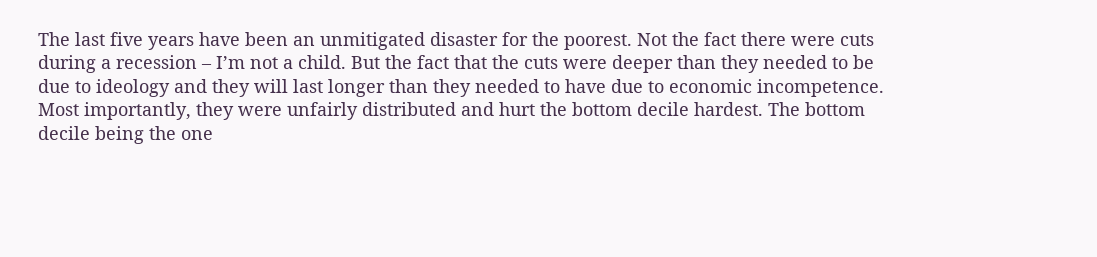The last five years have been an unmitigated disaster for the poorest. Not the fact there were cuts during a recession – I’m not a child. But the fact that the cuts were deeper than they needed to be due to ideology and they will last longer than they needed to have due to economic incompetence. Most importantly, they were unfairly distributed and hurt the bottom decile hardest. The bottom decile being the one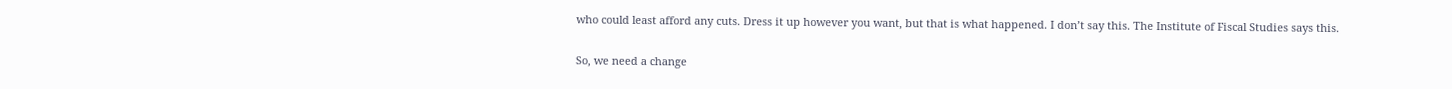who could least afford any cuts. Dress it up however you want, but that is what happened. I don’t say this. The Institute of Fiscal Studies says this.

So, we need a change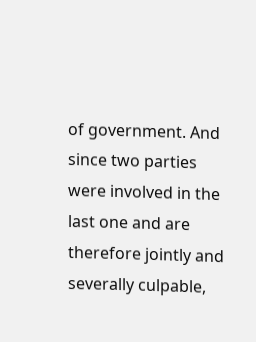of government. And since two parties were involved in the last one and are therefore jointly and severally culpable,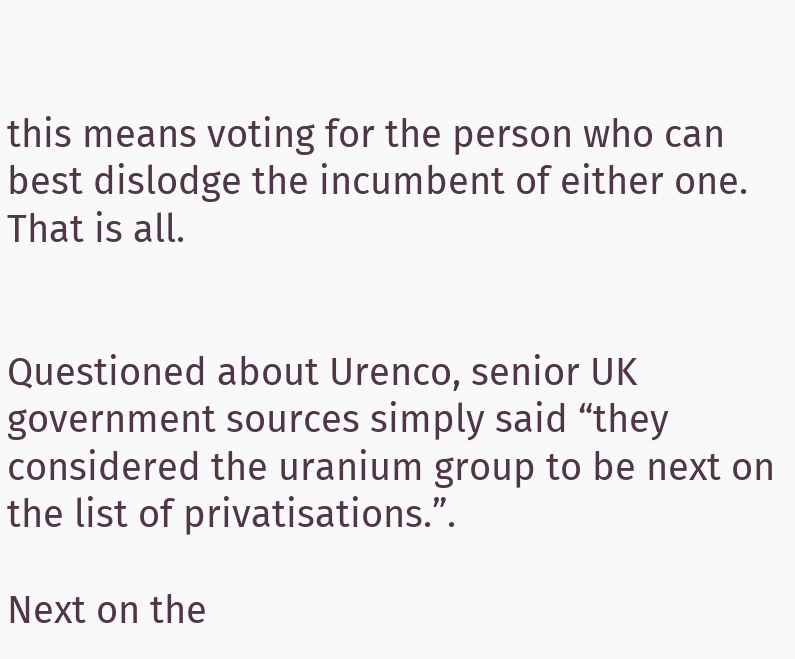this means voting for the person who can best dislodge the incumbent of either one. That is all.


Questioned about Urenco, senior UK government sources simply said “they considered the uranium group to be next on the list of privatisations.”.

Next on the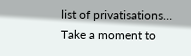list of privatisations… Take a moment to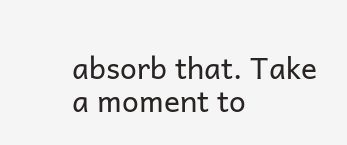absorb that. Take a moment to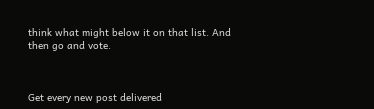think what might below it on that list. And then go and vote.



Get every new post delivered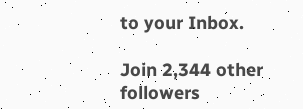to your Inbox.

Join 2,344 other followers